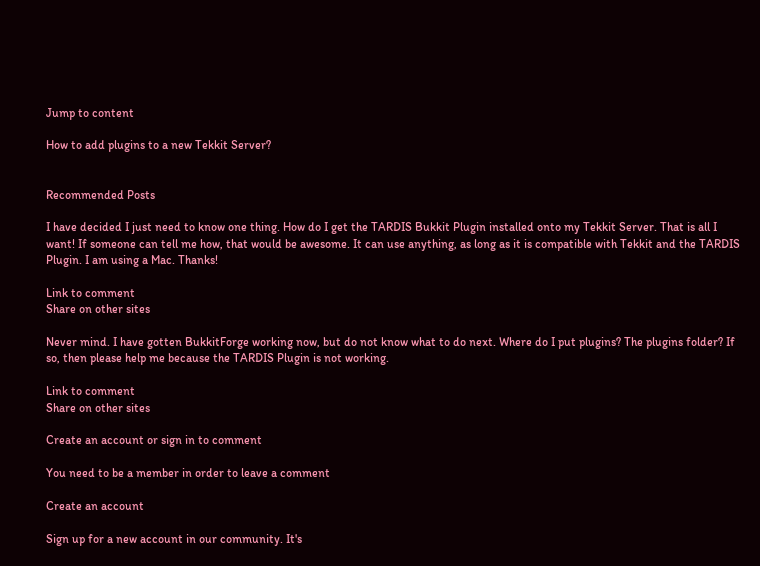Jump to content

How to add plugins to a new Tekkit Server?


Recommended Posts

I have decided I just need to know one thing. How do I get the TARDIS Bukkit Plugin installed onto my Tekkit Server. That is all I want! If someone can tell me how, that would be awesome. It can use anything, as long as it is compatible with Tekkit and the TARDIS Plugin. I am using a Mac. Thanks!

Link to comment
Share on other sites

Never mind. I have gotten BukkitForge working now, but do not know what to do next. Where do I put plugins? The plugins folder? If so, then please help me because the TARDIS Plugin is not working.

Link to comment
Share on other sites

Create an account or sign in to comment

You need to be a member in order to leave a comment

Create an account

Sign up for a new account in our community. It's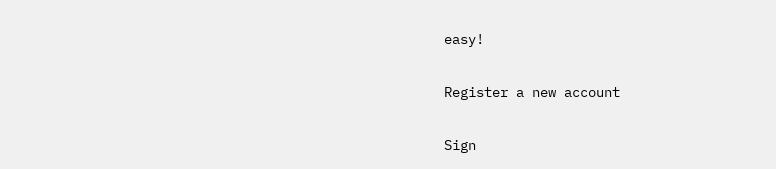easy!

Register a new account

Sign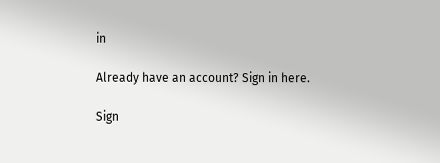in

Already have an account? Sign in here.

Sign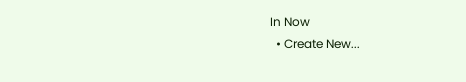In Now
  • Create New...